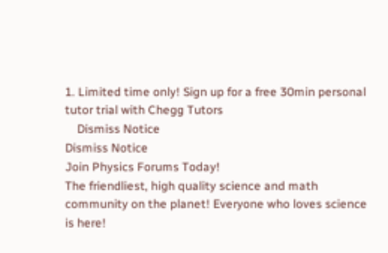1. Limited time only! Sign up for a free 30min personal tutor trial with Chegg Tutors
    Dismiss Notice
Dismiss Notice
Join Physics Forums Today!
The friendliest, high quality science and math community on the planet! Everyone who loves science is here!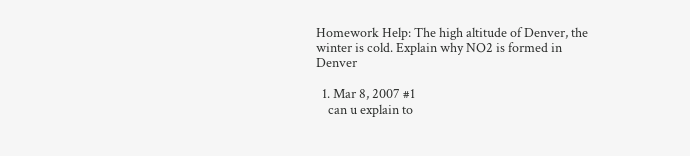Homework Help: The high altitude of Denver, the winter is cold. Explain why NO2 is formed in Denver

  1. Mar 8, 2007 #1
    can u explain to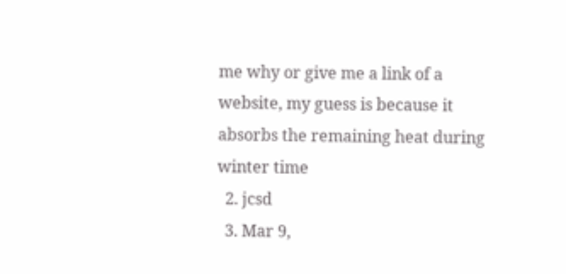me why or give me a link of a website, my guess is because it absorbs the remaining heat during winter time
  2. jcsd
  3. Mar 9,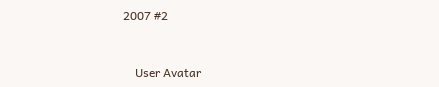2007 #2


    User Avatar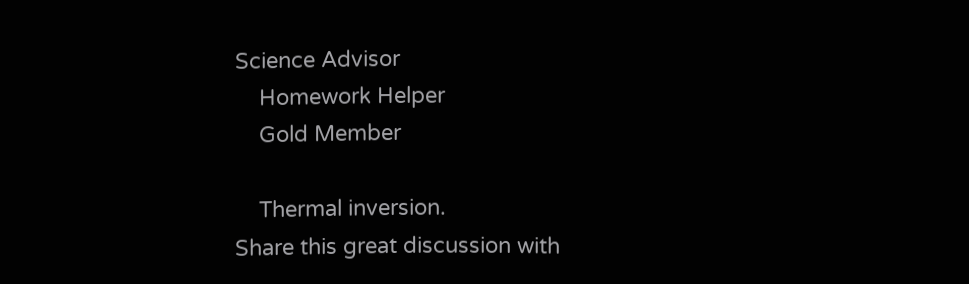Science Advisor
    Homework Helper
    Gold Member

    Thermal inversion.
Share this great discussion with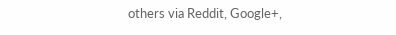others via Reddit, Google+,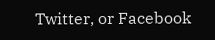Twitter, or Facebook